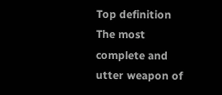Top definition
The most complete and utter weapon of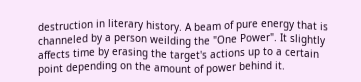destruction in literary history. A beam of pure energy that is channeled by a person weilding the "One Power". It slightly affects time by erasing the target's actions up to a certain point depending on the amount of power behind it.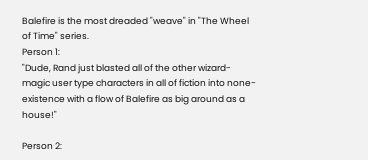Balefire is the most dreaded "weave" in "The Wheel of Time" series.
Person 1:
"Dude, Rand just blasted all of the other wizard-magic user type characters in all of fiction into none-existence with a flow of Balefire as big around as a house!"

Person 2: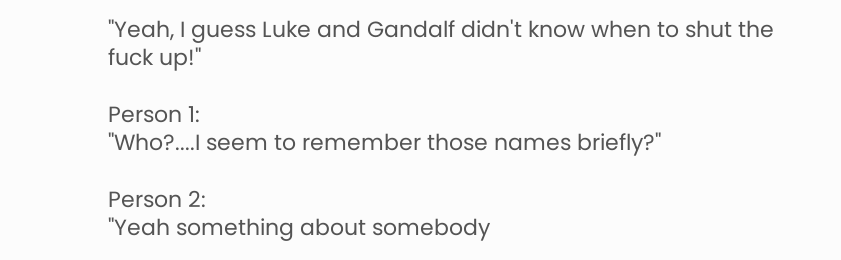"Yeah, I guess Luke and Gandalf didn't know when to shut the fuck up!"

Person 1:
"Who?....I seem to remember those names briefly?"

Person 2:
"Yeah something about somebody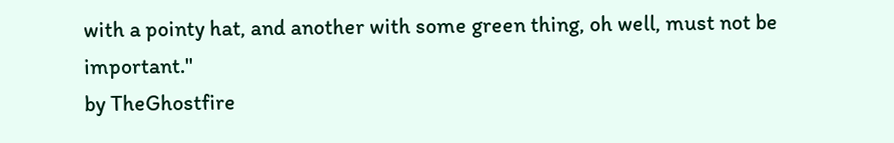with a pointy hat, and another with some green thing, oh well, must not be important."
by TheGhostfire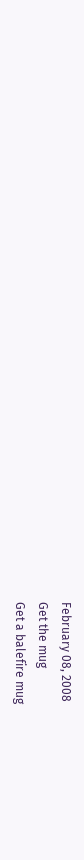February 08, 2008
Get the mug
Get a balefire mug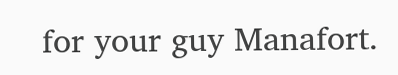for your guy Manafort.